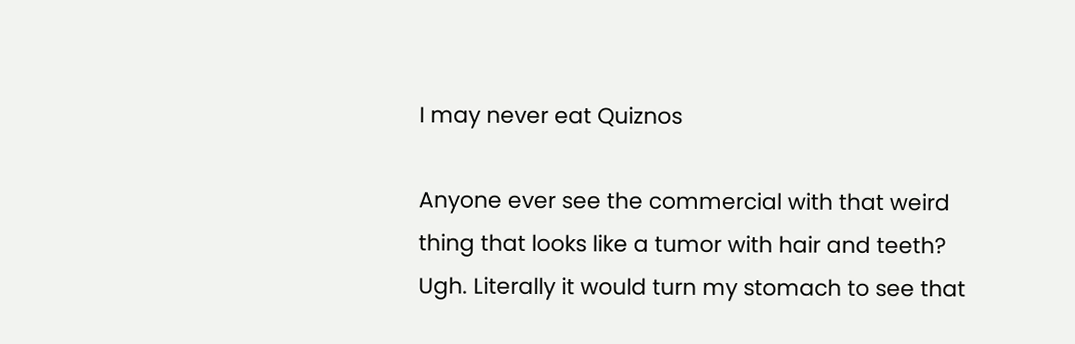I may never eat Quiznos

Anyone ever see the commercial with that weird thing that looks like a tumor with hair and teeth? Ugh. Literally it would turn my stomach to see that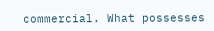commercial. What possesses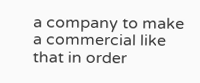a company to make a commercial like that in order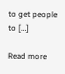to get people to […]

Read more